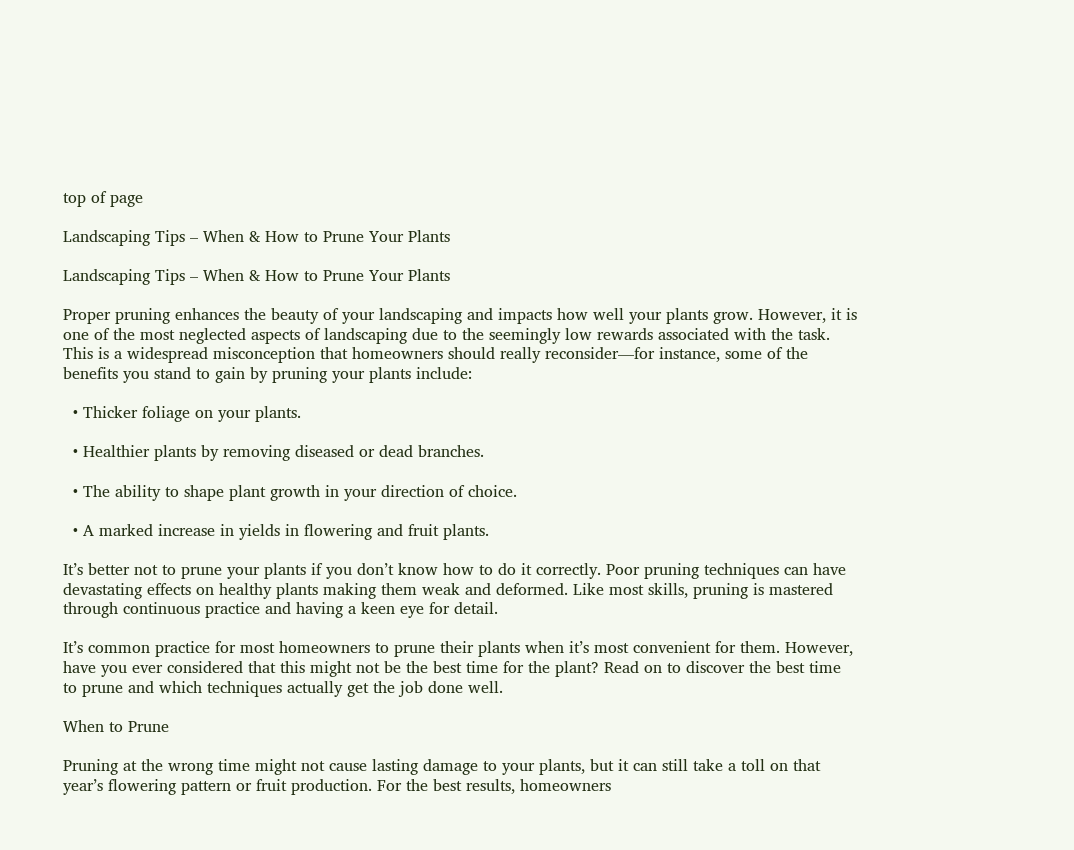top of page

Landscaping Tips – When & How to Prune Your Plants

Landscaping Tips – When & How to Prune Your Plants

Proper pruning enhances the beauty of your landscaping and impacts how well your plants grow. However, it is one of the most neglected aspects of landscaping due to the seemingly low rewards associated with the task. This is a widespread misconception that homeowners should really reconsider—for instance, some of the benefits you stand to gain by pruning your plants include:

  • Thicker foliage on your plants.

  • Healthier plants by removing diseased or dead branches.

  • The ability to shape plant growth in your direction of choice.

  • A marked increase in yields in flowering and fruit plants.

It’s better not to prune your plants if you don’t know how to do it correctly. Poor pruning techniques can have devastating effects on healthy plants making them weak and deformed. Like most skills, pruning is mastered through continuous practice and having a keen eye for detail.

It’s common practice for most homeowners to prune their plants when it’s most convenient for them. However, have you ever considered that this might not be the best time for the plant? Read on to discover the best time to prune and which techniques actually get the job done well.

When to Prune

Pruning at the wrong time might not cause lasting damage to your plants, but it can still take a toll on that year’s flowering pattern or fruit production. For the best results, homeowners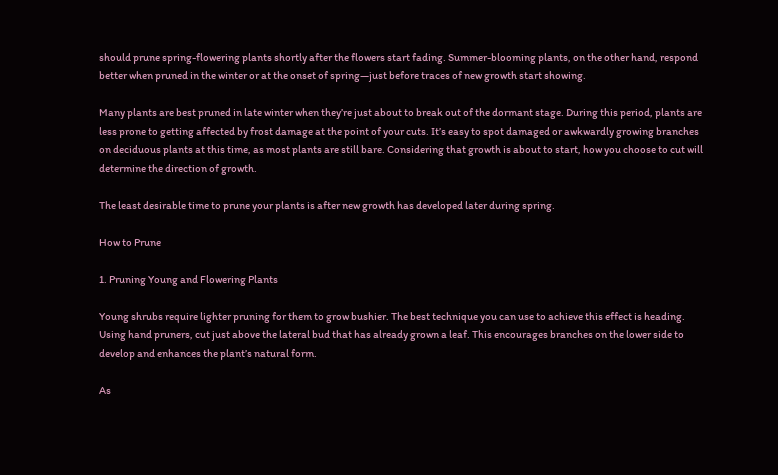should prune spring-flowering plants shortly after the flowers start fading. Summer-blooming plants, on the other hand, respond better when pruned in the winter or at the onset of spring—just before traces of new growth start showing.

Many plants are best pruned in late winter when they’re just about to break out of the dormant stage. During this period, plants are less prone to getting affected by frost damage at the point of your cuts. It’s easy to spot damaged or awkwardly growing branches on deciduous plants at this time, as most plants are still bare. Considering that growth is about to start, how you choose to cut will determine the direction of growth.

The least desirable time to prune your plants is after new growth has developed later during spring.

How to Prune

1. Pruning Young and Flowering Plants

Young shrubs require lighter pruning for them to grow bushier. The best technique you can use to achieve this effect is heading. Using hand pruners, cut just above the lateral bud that has already grown a leaf. This encourages branches on the lower side to develop and enhances the plant’s natural form.

As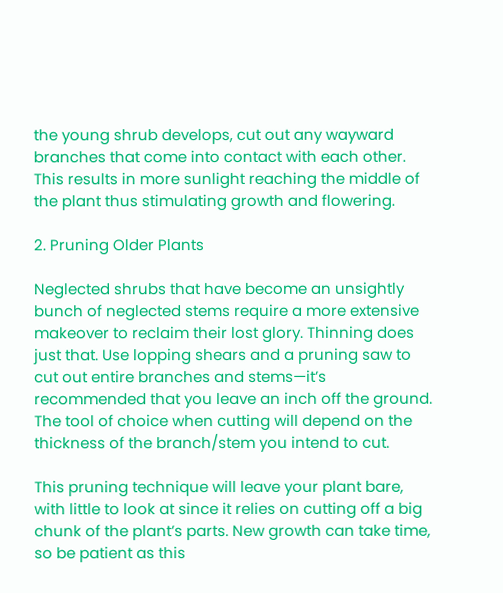the young shrub develops, cut out any wayward branches that come into contact with each other. This results in more sunlight reaching the middle of the plant thus stimulating growth and flowering.

2. Pruning Older Plants

Neglected shrubs that have become an unsightly bunch of neglected stems require a more extensive makeover to reclaim their lost glory. Thinning does just that. Use lopping shears and a pruning saw to cut out entire branches and stems—it’s recommended that you leave an inch off the ground. The tool of choice when cutting will depend on the thickness of the branch/stem you intend to cut.

This pruning technique will leave your plant bare, with little to look at since it relies on cutting off a big chunk of the plant’s parts. New growth can take time, so be patient as this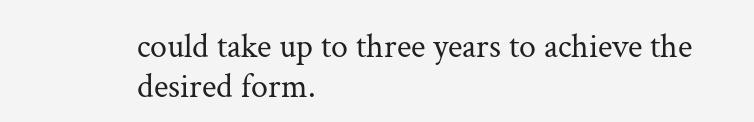could take up to three years to achieve the desired form.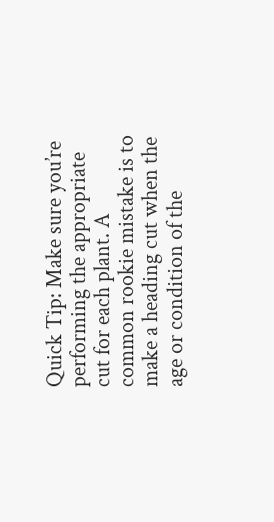Quick Tip: Make sure you’re performing the appropriate cut for each plant. A common rookie mistake is to make a heading cut when the age or condition of the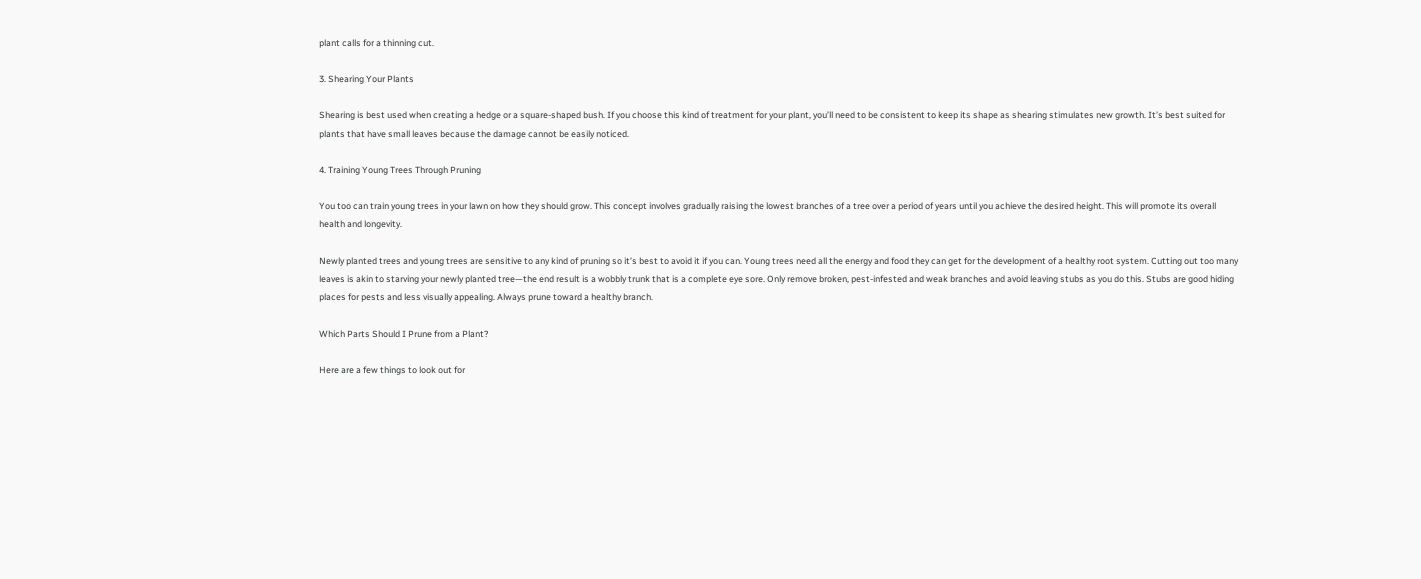plant calls for a thinning cut.

3. Shearing Your Plants

Shearing is best used when creating a hedge or a square-shaped bush. If you choose this kind of treatment for your plant, you’ll need to be consistent to keep its shape as shearing stimulates new growth. It’s best suited for plants that have small leaves because the damage cannot be easily noticed.

4. Training Young Trees Through Pruning

You too can train young trees in your lawn on how they should grow. This concept involves gradually raising the lowest branches of a tree over a period of years until you achieve the desired height. This will promote its overall health and longevity.

Newly planted trees and young trees are sensitive to any kind of pruning so it’s best to avoid it if you can. Young trees need all the energy and food they can get for the development of a healthy root system. Cutting out too many leaves is akin to starving your newly planted tree—the end result is a wobbly trunk that is a complete eye sore. Only remove broken, pest-infested and weak branches and avoid leaving stubs as you do this. Stubs are good hiding places for pests and less visually appealing. Always prune toward a healthy branch.

Which Parts Should I Prune from a Plant?

Here are a few things to look out for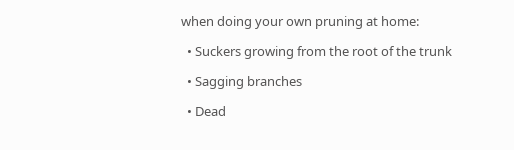when doing your own pruning at home:

  • Suckers growing from the root of the trunk

  • Sagging branches

  • Dead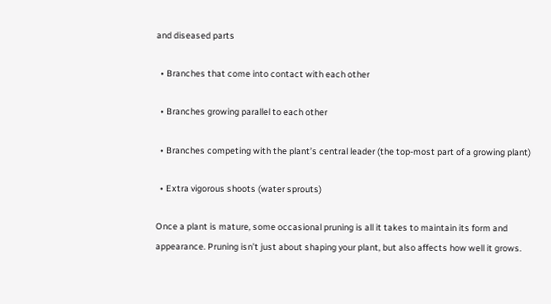and diseased parts

  • Branches that come into contact with each other

  • Branches growing parallel to each other

  • Branches competing with the plant’s central leader (the top-most part of a growing plant)

  • Extra vigorous shoots (water sprouts)

Once a plant is mature, some occasional pruning is all it takes to maintain its form and appearance. Pruning isn’t just about shaping your plant, but also affects how well it grows.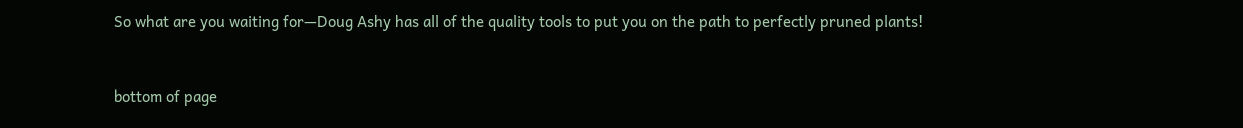So what are you waiting for—Doug Ashy has all of the quality tools to put you on the path to perfectly pruned plants!


bottom of page